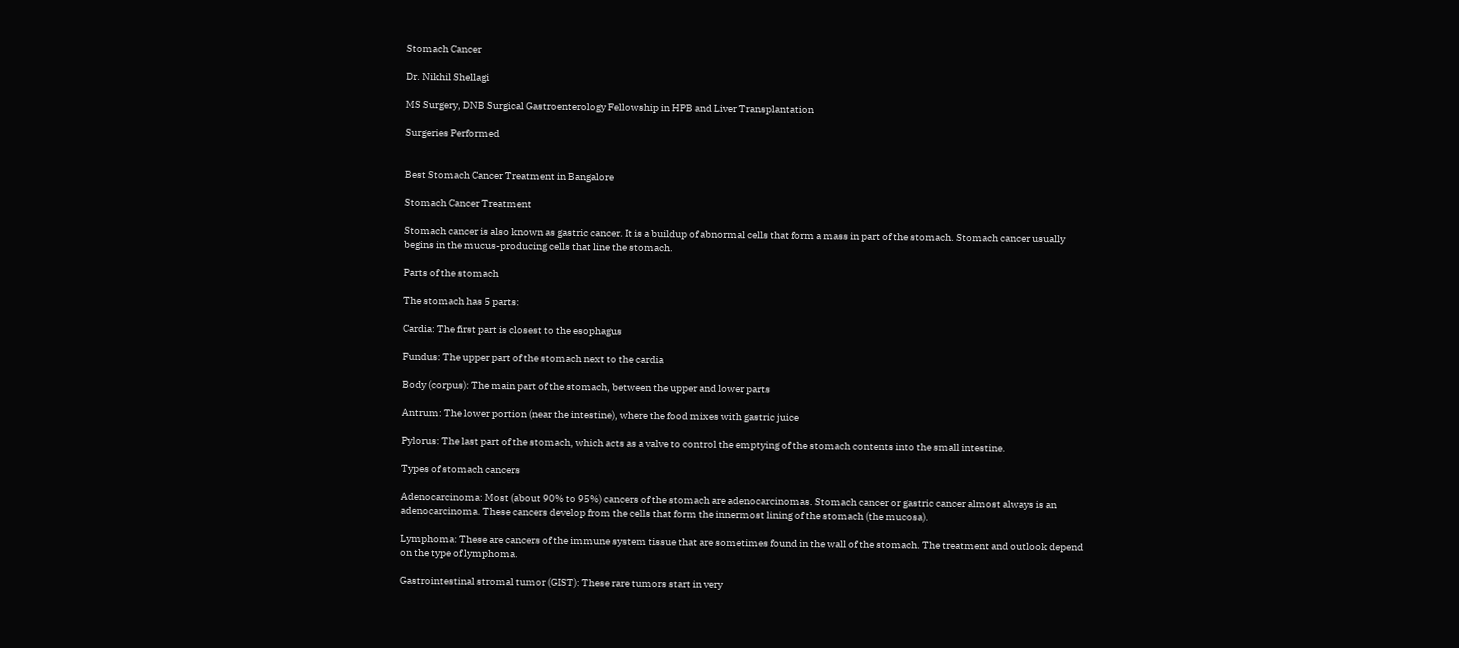Stomach Cancer

Dr. Nikhil Shellagi

MS Surgery, DNB Surgical Gastroenterology Fellowship in HPB and Liver Transplantation

Surgeries Performed


Best Stomach Cancer Treatment in Bangalore

Stomach Cancer Treatment

Stomach cancer is also known as gastric cancer. It is a buildup of abnormal cells that form a mass in part of the stomach. Stomach cancer usually begins in the mucus-producing cells that line the stomach.

Parts of the stomach

The stomach has 5 parts:

Cardia: The first part is closest to the esophagus

Fundus: The upper part of the stomach next to the cardia

Body (corpus): The main part of the stomach, between the upper and lower parts

Antrum: The lower portion (near the intestine), where the food mixes with gastric juice

Pylorus: The last part of the stomach, which acts as a valve to control the emptying of the stomach contents into the small intestine.

Types of stomach cancers

Adenocarcinoma: Most (about 90% to 95%) cancers of the stomach are adenocarcinomas. Stomach cancer or gastric cancer almost always is an adenocarcinoma. These cancers develop from the cells that form the innermost lining of the stomach (the mucosa).

Lymphoma: These are cancers of the immune system tissue that are sometimes found in the wall of the stomach. The treatment and outlook depend on the type of lymphoma.

Gastrointestinal stromal tumor (GIST): These rare tumors start in very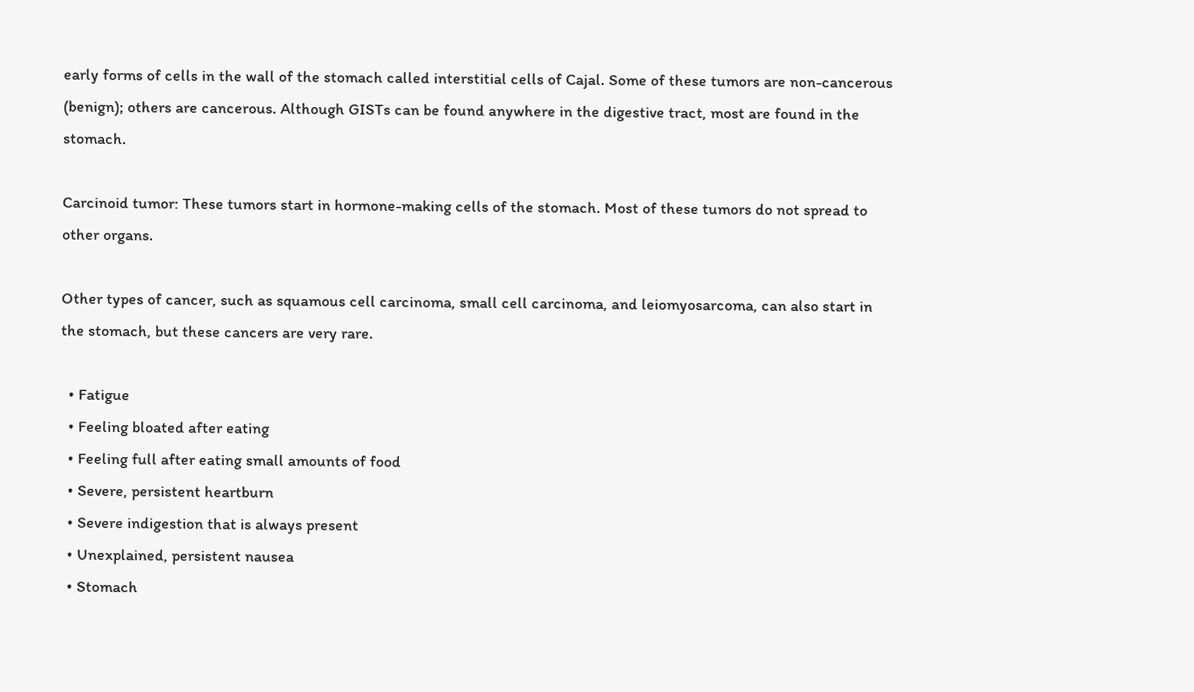early forms of cells in the wall of the stomach called interstitial cells of Cajal. Some of these tumors are non-cancerous (benign); others are cancerous. Although GISTs can be found anywhere in the digestive tract, most are found in the stomach.

Carcinoid tumor: These tumors start in hormone-making cells of the stomach. Most of these tumors do not spread to other organs.

Other types of cancer, such as squamous cell carcinoma, small cell carcinoma, and leiomyosarcoma, can also start in the stomach, but these cancers are very rare.

  • Fatigue
  • Feeling bloated after eating
  • Feeling full after eating small amounts of food
  • Severe, persistent heartburn
  • Severe indigestion that is always present
  • Unexplained, persistent nausea
  • Stomach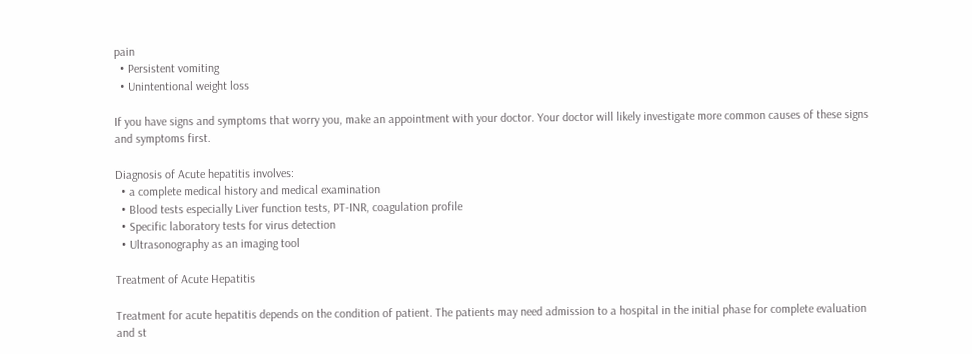pain
  • Persistent vomiting
  • Unintentional weight loss

If you have signs and symptoms that worry you, make an appointment with your doctor. Your doctor will likely investigate more common causes of these signs and symptoms first.

Diagnosis of Acute hepatitis involves:
  • a complete medical history and medical examination
  • Blood tests especially Liver function tests, PT-INR, coagulation profile
  • Specific laboratory tests for virus detection
  • Ultrasonography as an imaging tool

Treatment of Acute Hepatitis

Treatment for acute hepatitis depends on the condition of patient. The patients may need admission to a hospital in the initial phase for complete evaluation and st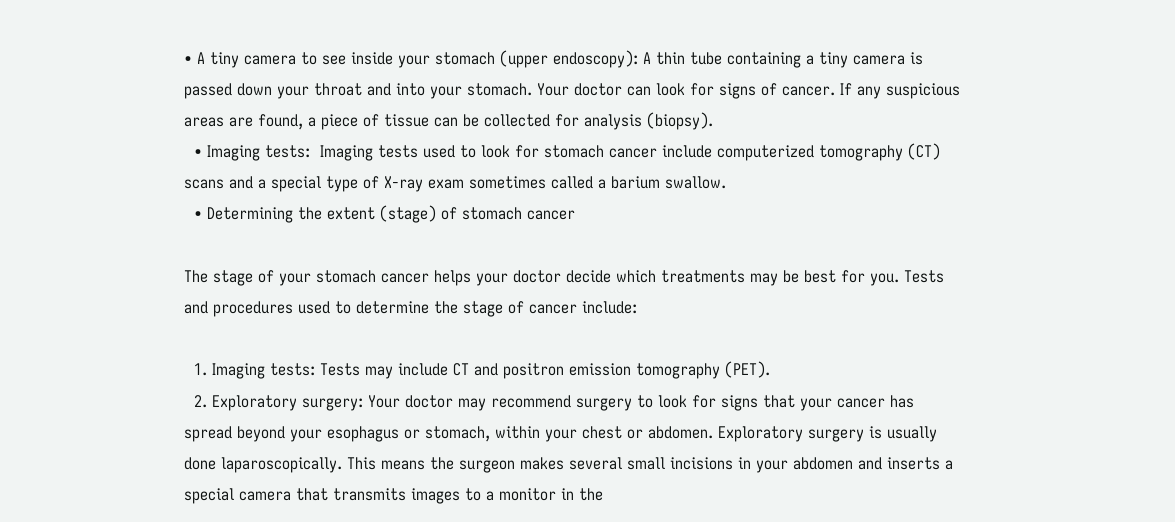• A tiny camera to see inside your stomach (upper endoscopy): A thin tube containing a tiny camera is passed down your throat and into your stomach. Your doctor can look for signs of cancer. If any suspicious areas are found, a piece of tissue can be collected for analysis (biopsy).
  • Imaging tests:  Imaging tests used to look for stomach cancer include computerized tomography (CT) scans and a special type of X-ray exam sometimes called a barium swallow.
  • Determining the extent (stage) of stomach cancer

The stage of your stomach cancer helps your doctor decide which treatments may be best for you. Tests and procedures used to determine the stage of cancer include:

  1. Imaging tests: Tests may include CT and positron emission tomography (PET).
  2. Exploratory surgery: Your doctor may recommend surgery to look for signs that your cancer has spread beyond your esophagus or stomach, within your chest or abdomen. Exploratory surgery is usually done laparoscopically. This means the surgeon makes several small incisions in your abdomen and inserts a special camera that transmits images to a monitor in the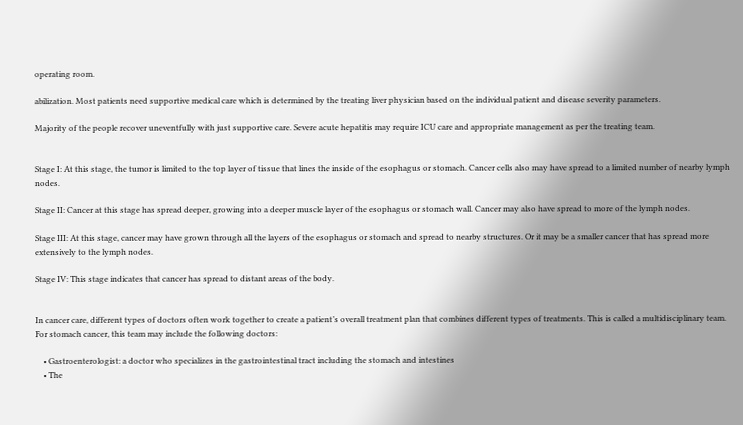operating room.

abilization. Most patients need supportive medical care which is determined by the treating liver physician based on the individual patient and disease severity parameters.

Majority of the people recover uneventfully with just supportive care. Severe acute hepatitis may require ICU care and appropriate management as per the treating team.


Stage I: At this stage, the tumor is limited to the top layer of tissue that lines the inside of the esophagus or stomach. Cancer cells also may have spread to a limited number of nearby lymph nodes.

Stage II: Cancer at this stage has spread deeper, growing into a deeper muscle layer of the esophagus or stomach wall. Cancer may also have spread to more of the lymph nodes.

Stage III: At this stage, cancer may have grown through all the layers of the esophagus or stomach and spread to nearby structures. Or it may be a smaller cancer that has spread more extensively to the lymph nodes.

Stage IV: This stage indicates that cancer has spread to distant areas of the body.


In cancer care, different types of doctors often work together to create a patient’s overall treatment plan that combines different types of treatments. This is called a multidisciplinary team. For stomach cancer, this team may include the following doctors:

    • Gastroenterologist: a doctor who specializes in the gastrointestinal tract including the stomach and intestines
    • The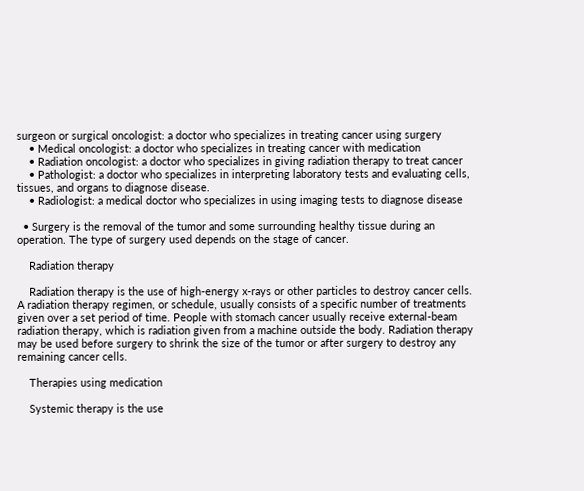surgeon or surgical oncologist: a doctor who specializes in treating cancer using surgery
    • Medical oncologist: a doctor who specializes in treating cancer with medication
    • Radiation oncologist: a doctor who specializes in giving radiation therapy to treat cancer
    • Pathologist: a doctor who specializes in interpreting laboratory tests and evaluating cells, tissues, and organs to diagnose disease.
    • Radiologist: a medical doctor who specializes in using imaging tests to diagnose disease

  • Surgery is the removal of the tumor and some surrounding healthy tissue during an operation. The type of surgery used depends on the stage of cancer.

    Radiation therapy

    Radiation therapy is the use of high-energy x-rays or other particles to destroy cancer cells. A radiation therapy regimen, or schedule, usually consists of a specific number of treatments given over a set period of time. People with stomach cancer usually receive external-beam radiation therapy, which is radiation given from a machine outside the body. Radiation therapy may be used before surgery to shrink the size of the tumor or after surgery to destroy any remaining cancer cells.

    Therapies using medication

    Systemic therapy is the use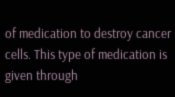of medication to destroy cancer cells. This type of medication is given through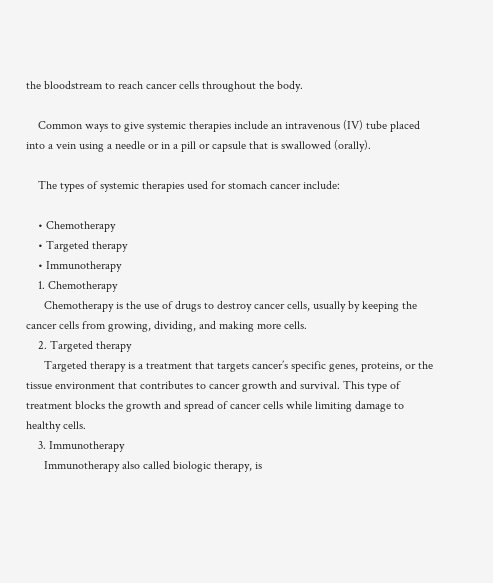the bloodstream to reach cancer cells throughout the body.

    Common ways to give systemic therapies include an intravenous (IV) tube placed into a vein using a needle or in a pill or capsule that is swallowed (orally).

    The types of systemic therapies used for stomach cancer include:

    • Chemotherapy
    • Targeted therapy
    • Immunotherapy
    1. Chemotherapy
      Chemotherapy is the use of drugs to destroy cancer cells, usually by keeping the cancer cells from growing, dividing, and making more cells.
    2. Targeted therapy
      Targeted therapy is a treatment that targets cancer’s specific genes, proteins, or the tissue environment that contributes to cancer growth and survival. This type of treatment blocks the growth and spread of cancer cells while limiting damage to healthy cells.
    3. Immunotherapy
      Immunotherapy also called biologic therapy, is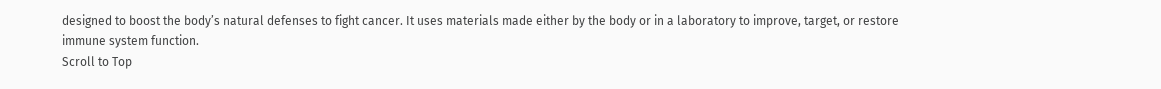designed to boost the body’s natural defenses to fight cancer. It uses materials made either by the body or in a laboratory to improve, target, or restore immune system function.
Scroll to Top